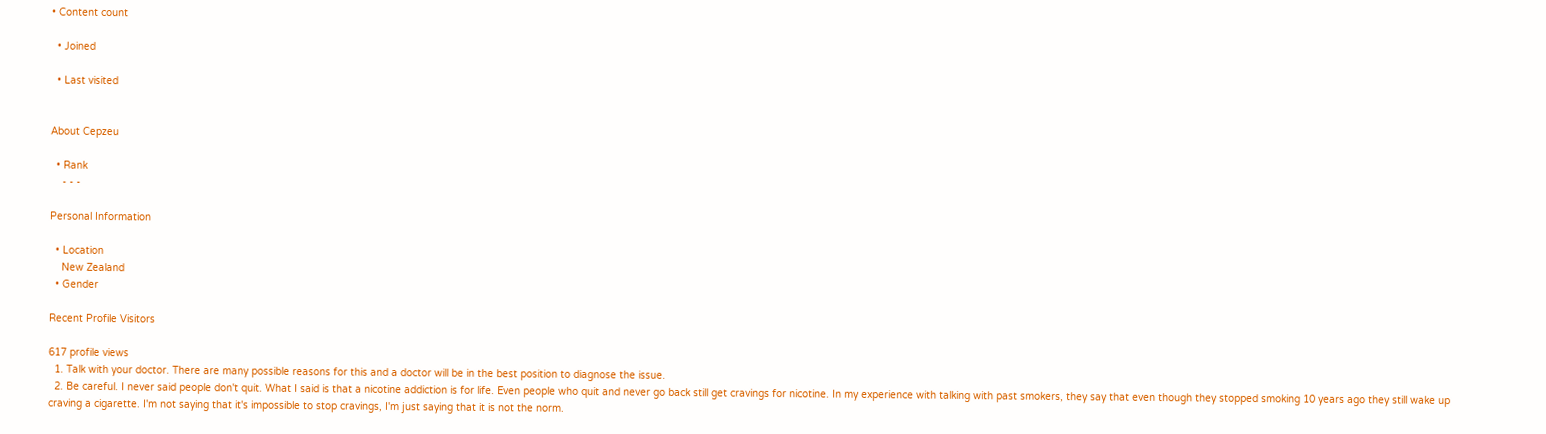• Content count

  • Joined

  • Last visited


About Cepzeu

  • Rank
    - - -

Personal Information

  • Location
    New Zealand
  • Gender

Recent Profile Visitors

617 profile views
  1. Talk with your doctor. There are many possible reasons for this and a doctor will be in the best position to diagnose the issue.
  2. Be careful. I never said people don't quit. What I said is that a nicotine addiction is for life. Even people who quit and never go back still get cravings for nicotine. In my experience with talking with past smokers, they say that even though they stopped smoking 10 years ago they still wake up craving a cigarette. I'm not saying that it's impossible to stop cravings, I'm just saying that it is not the norm.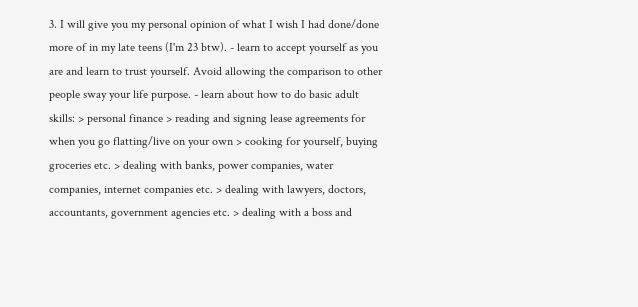3. I will give you my personal opinion of what I wish I had done/done more of in my late teens (I'm 23 btw). - learn to accept yourself as you are and learn to trust yourself. Avoid allowing the comparison to other people sway your life purpose. - learn about how to do basic adult skills: > personal finance > reading and signing lease agreements for when you go flatting/live on your own > cooking for yourself, buying groceries etc. > dealing with banks, power companies, water companies, internet companies etc. > dealing with lawyers, doctors, accountants, government agencies etc. > dealing with a boss and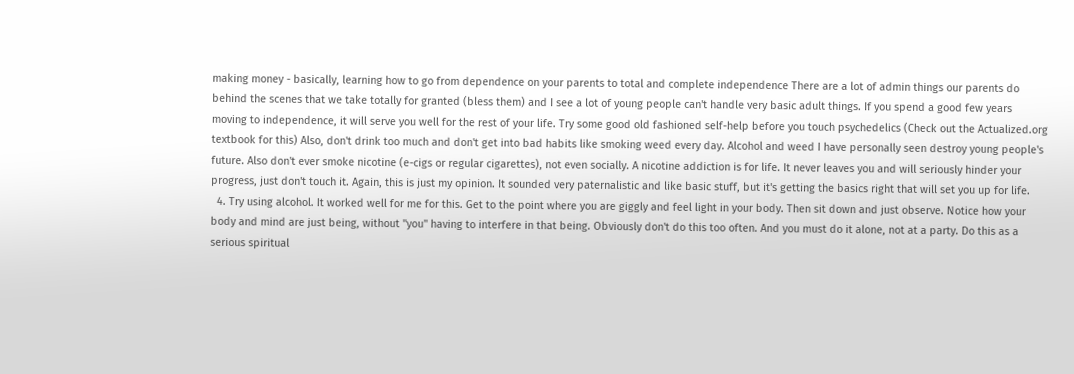making money - basically, learning how to go from dependence on your parents to total and complete independence There are a lot of admin things our parents do behind the scenes that we take totally for granted (bless them) and I see a lot of young people can't handle very basic adult things. If you spend a good few years moving to independence, it will serve you well for the rest of your life. Try some good old fashioned self-help before you touch psychedelics (Check out the Actualized.org textbook for this) Also, don't drink too much and don't get into bad habits like smoking weed every day. Alcohol and weed I have personally seen destroy young people's future. Also don't ever smoke nicotine (e-cigs or regular cigarettes), not even socially. A nicotine addiction is for life. It never leaves you and will seriously hinder your progress, just don't touch it. Again, this is just my opinion. It sounded very paternalistic and like basic stuff, but it's getting the basics right that will set you up for life.
  4. Try using alcohol. It worked well for me for this. Get to the point where you are giggly and feel light in your body. Then sit down and just observe. Notice how your body and mind are just being, without "you" having to interfere in that being. Obviously don't do this too often. And you must do it alone, not at a party. Do this as a serious spiritual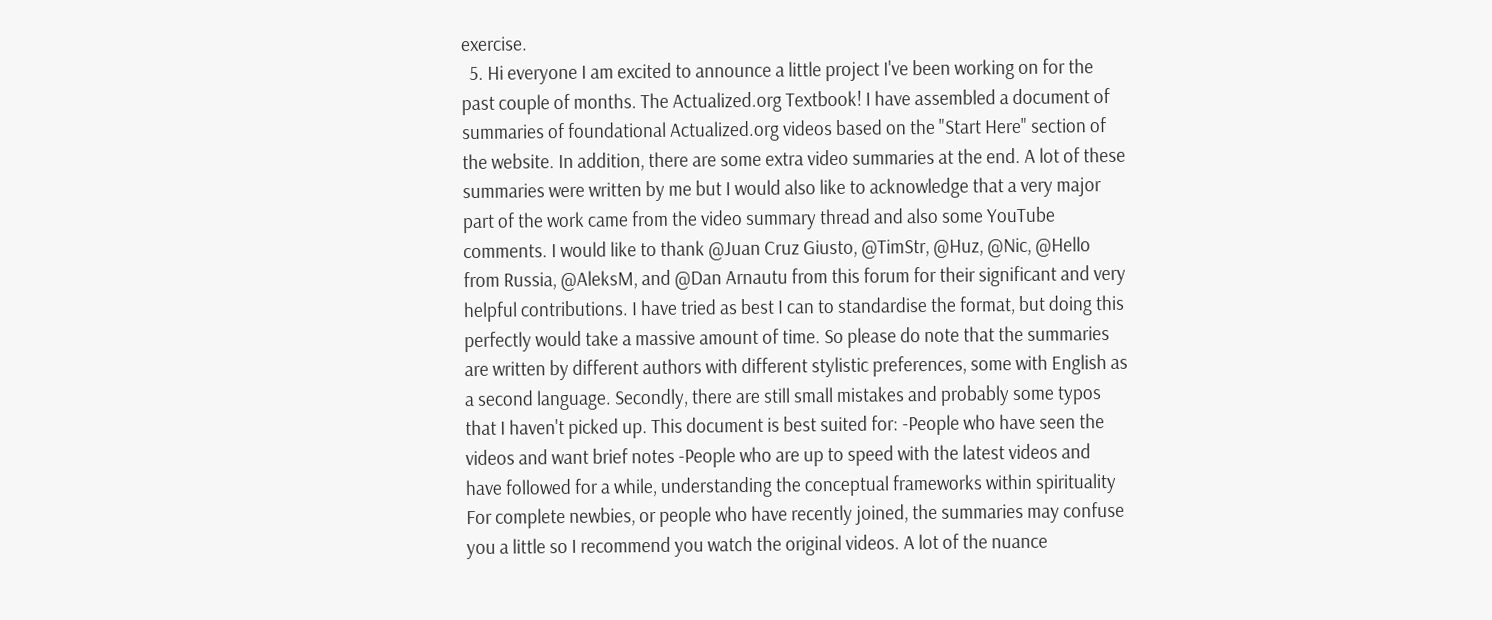exercise.
  5. Hi everyone I am excited to announce a little project I've been working on for the past couple of months. The Actualized.org Textbook! I have assembled a document of summaries of foundational Actualized.org videos based on the "Start Here" section of the website. In addition, there are some extra video summaries at the end. A lot of these summaries were written by me but I would also like to acknowledge that a very major part of the work came from the video summary thread and also some YouTube comments. I would like to thank @Juan Cruz Giusto, @TimStr, @Huz, @Nic, @Hello from Russia, @AleksM, and @Dan Arnautu from this forum for their significant and very helpful contributions. I have tried as best I can to standardise the format, but doing this perfectly would take a massive amount of time. So please do note that the summaries are written by different authors with different stylistic preferences, some with English as a second language. Secondly, there are still small mistakes and probably some typos that I haven't picked up. This document is best suited for: -People who have seen the videos and want brief notes -People who are up to speed with the latest videos and have followed for a while, understanding the conceptual frameworks within spirituality For complete newbies, or people who have recently joined, the summaries may confuse you a little so I recommend you watch the original videos. A lot of the nuance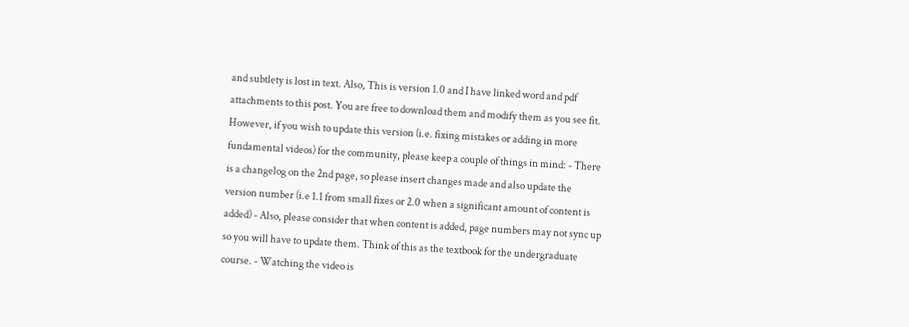and subtlety is lost in text. Also, This is version 1.0 and I have linked word and pdf attachments to this post. You are free to download them and modify them as you see fit. However, if you wish to update this version (i.e. fixing mistakes or adding in more fundamental videos) for the community, please keep a couple of things in mind: - There is a changelog on the 2nd page, so please insert changes made and also update the version number (i.e 1.1 from small fixes or 2.0 when a significant amount of content is added) - Also, please consider that when content is added, page numbers may not sync up so you will have to update them. Think of this as the textbook for the undergraduate course. - Watching the video is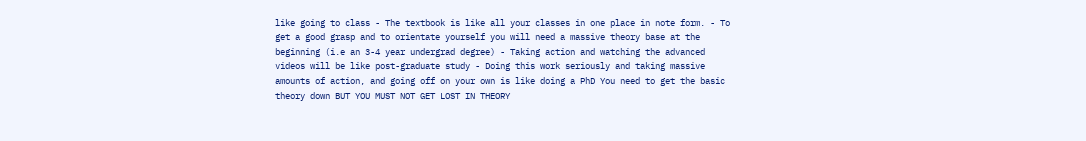like going to class - The textbook is like all your classes in one place in note form. - To get a good grasp and to orientate yourself you will need a massive theory base at the beginning (i.e an 3-4 year undergrad degree) - Taking action and watching the advanced videos will be like post-graduate study - Doing this work seriously and taking massive amounts of action, and going off on your own is like doing a PhD You need to get the basic theory down BUT YOU MUST NOT GET LOST IN THEORY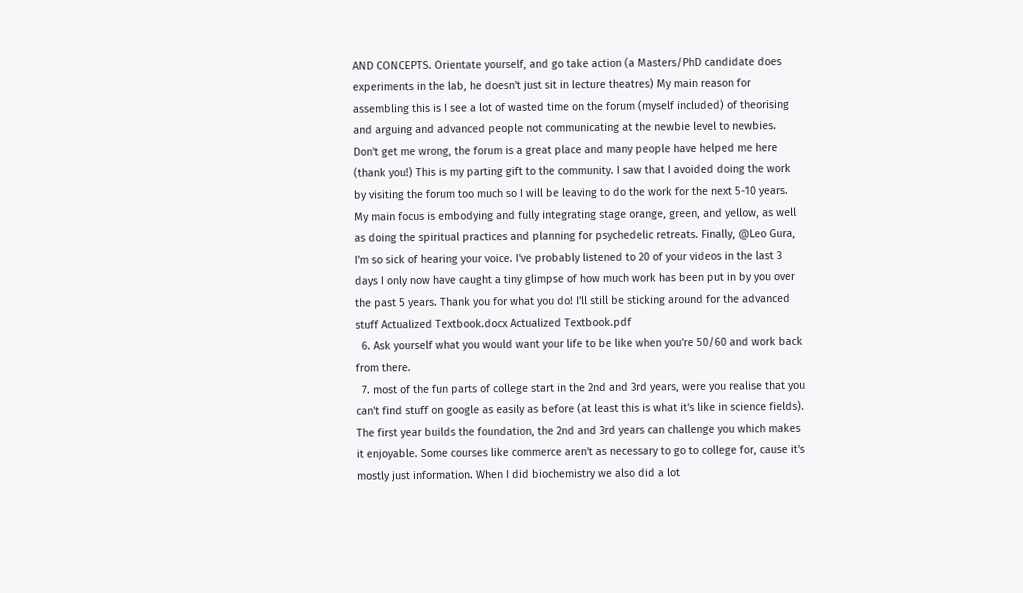AND CONCEPTS. Orientate yourself, and go take action (a Masters/PhD candidate does experiments in the lab, he doesn't just sit in lecture theatres) My main reason for assembling this is I see a lot of wasted time on the forum (myself included) of theorising and arguing and advanced people not communicating at the newbie level to newbies. Don't get me wrong, the forum is a great place and many people have helped me here (thank you!) This is my parting gift to the community. I saw that I avoided doing the work by visiting the forum too much so I will be leaving to do the work for the next 5-10 years. My main focus is embodying and fully integrating stage orange, green, and yellow, as well as doing the spiritual practices and planning for psychedelic retreats. Finally, @Leo Gura, I'm so sick of hearing your voice. I've probably listened to 20 of your videos in the last 3 days I only now have caught a tiny glimpse of how much work has been put in by you over the past 5 years. Thank you for what you do! I'll still be sticking around for the advanced stuff Actualized Textbook.docx Actualized Textbook.pdf
  6. Ask yourself what you would want your life to be like when you're 50/60 and work back from there.
  7. most of the fun parts of college start in the 2nd and 3rd years, were you realise that you can't find stuff on google as easily as before (at least this is what it's like in science fields). The first year builds the foundation, the 2nd and 3rd years can challenge you which makes it enjoyable. Some courses like commerce aren't as necessary to go to college for, cause it's mostly just information. When I did biochemistry we also did a lot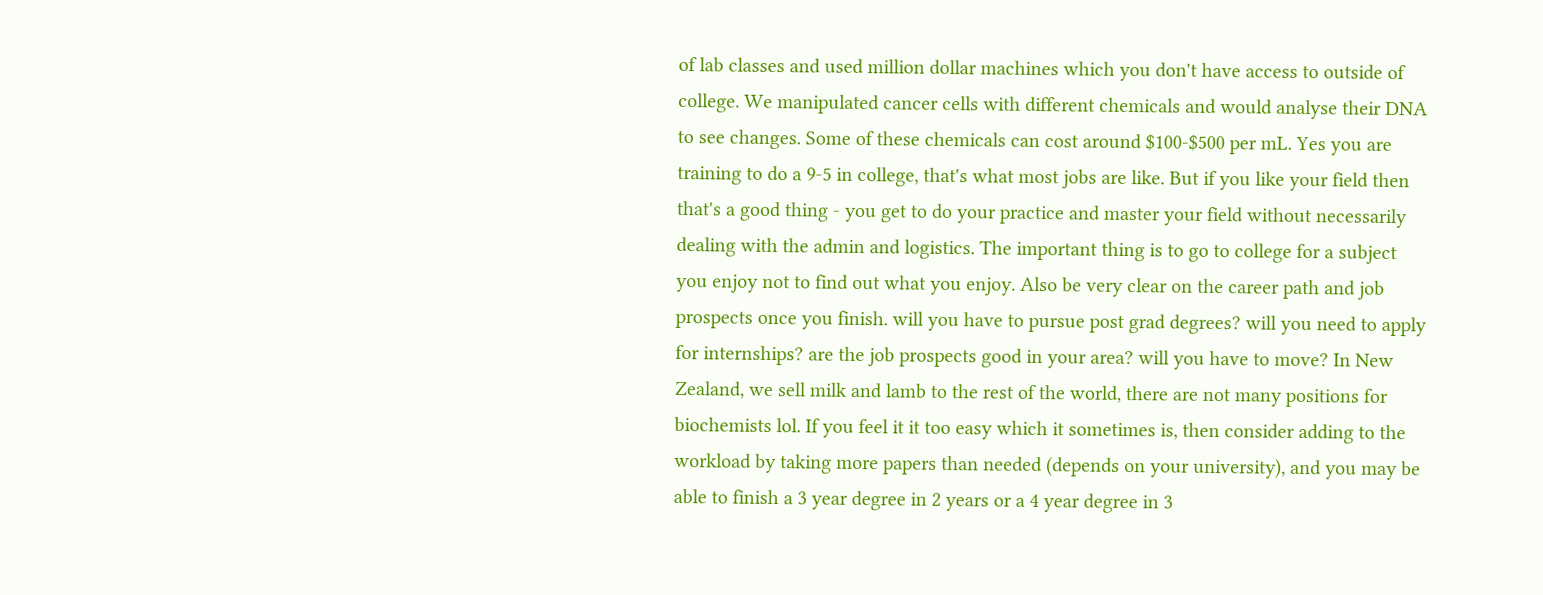of lab classes and used million dollar machines which you don't have access to outside of college. We manipulated cancer cells with different chemicals and would analyse their DNA to see changes. Some of these chemicals can cost around $100-$500 per mL. Yes you are training to do a 9-5 in college, that's what most jobs are like. But if you like your field then that's a good thing - you get to do your practice and master your field without necessarily dealing with the admin and logistics. The important thing is to go to college for a subject you enjoy not to find out what you enjoy. Also be very clear on the career path and job prospects once you finish. will you have to pursue post grad degrees? will you need to apply for internships? are the job prospects good in your area? will you have to move? In New Zealand, we sell milk and lamb to the rest of the world, there are not many positions for biochemists lol. If you feel it it too easy which it sometimes is, then consider adding to the workload by taking more papers than needed (depends on your university), and you may be able to finish a 3 year degree in 2 years or a 4 year degree in 3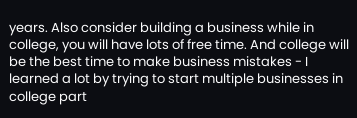years. Also consider building a business while in college, you will have lots of free time. And college will be the best time to make business mistakes - I learned a lot by trying to start multiple businesses in college part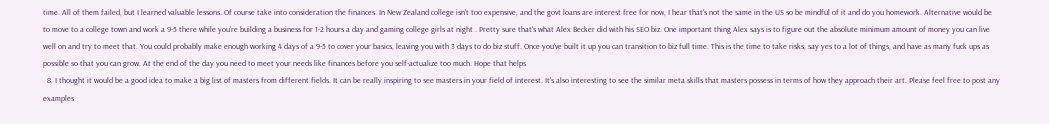time. All of them failed, but I learned valuable lessons. Of course take into consideration the finances. In New Zealand college isn't too expensive, and the govt loans are interest free for now, I hear that's not the same in the US so be mindful of it and do you homework. Alternative would be to move to a college town and work a 9-5 there while you're building a business for 1-2 hours a day and gaming college girls at night . Pretty sure that's what Alex Becker did with his SEO biz. One important thing Alex says is to figure out the absolute minimum amount of money you can live well on and try to meet that. You could probably make enough working 4 days of a 9-5 to cover your basics, leaving you with 3 days to do biz stuff. Once you've built it up you can transition to biz full time. This is the time to take risks, say yes to a lot of things, and have as many fuck ups as possible so that you can grow. At the end of the day you need to meet your needs like finances before you self-actualize too much. Hope that helps
  8. I thought it would be a good idea to make a big list of masters from different fields. It can be really inspiring to see masters in your field of interest. It's also interesting to see the similar meta skills that masters possess in terms of how they approach their art. Please feel free to post any examples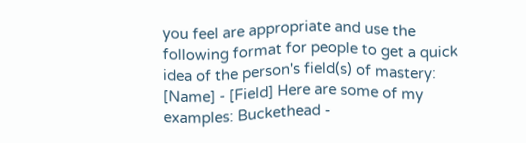you feel are appropriate and use the following format for people to get a quick idea of the person's field(s) of mastery: [Name] - [Field] Here are some of my examples: Buckethead -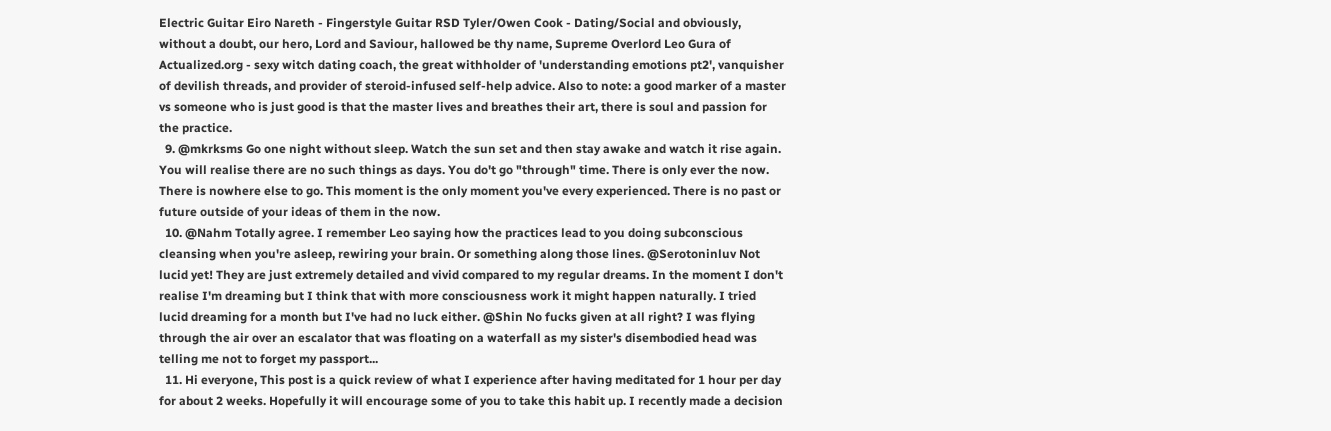Electric Guitar Eiro Nareth - Fingerstyle Guitar RSD Tyler/Owen Cook - Dating/Social and obviously, without a doubt, our hero, Lord and Saviour, hallowed be thy name, Supreme Overlord Leo Gura of Actualized.org - sexy witch dating coach, the great withholder of 'understanding emotions pt2', vanquisher of devilish threads, and provider of steroid-infused self-help advice. Also to note: a good marker of a master vs someone who is just good is that the master lives and breathes their art, there is soul and passion for the practice.
  9. @mkrksms Go one night without sleep. Watch the sun set and then stay awake and watch it rise again. You will realise there are no such things as days. You do't go "through" time. There is only ever the now. There is nowhere else to go. This moment is the only moment you've every experienced. There is no past or future outside of your ideas of them in the now.
  10. @Nahm Totally agree. I remember Leo saying how the practices lead to you doing subconscious cleansing when you're asleep, rewiring your brain. Or something along those lines. @Serotoninluv Not lucid yet! They are just extremely detailed and vivid compared to my regular dreams. In the moment I don't realise I'm dreaming but I think that with more consciousness work it might happen naturally. I tried lucid dreaming for a month but I've had no luck either. @Shin No fucks given at all right? I was flying through the air over an escalator that was floating on a waterfall as my sister's disembodied head was telling me not to forget my passport...
  11. Hi everyone, This post is a quick review of what I experience after having meditated for 1 hour per day for about 2 weeks. Hopefully it will encourage some of you to take this habit up. I recently made a decision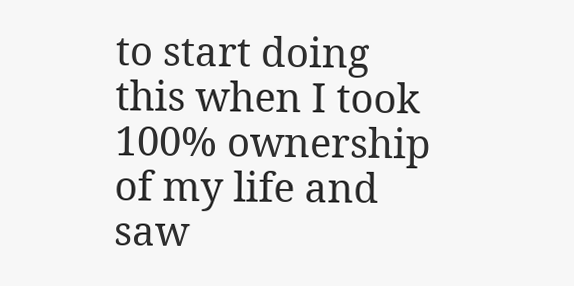to start doing this when I took 100% ownership of my life and saw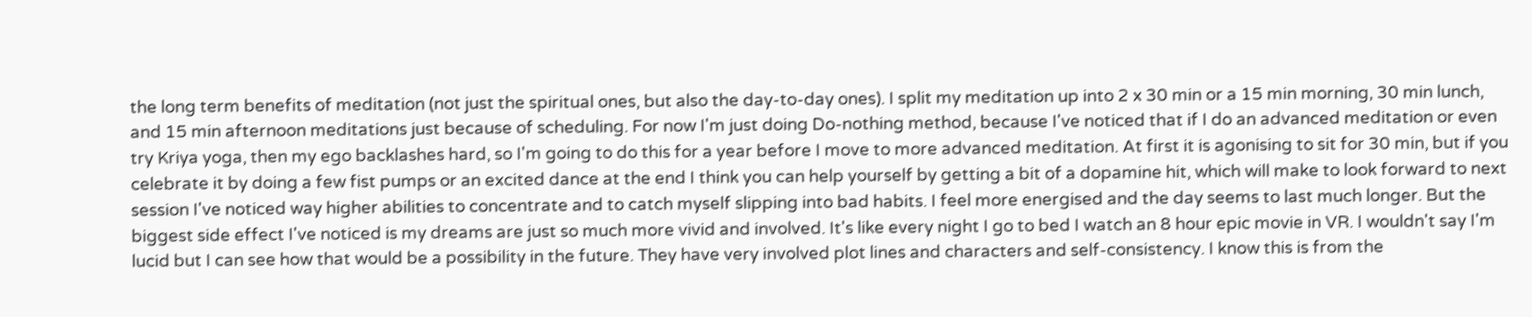the long term benefits of meditation (not just the spiritual ones, but also the day-to-day ones). I split my meditation up into 2 x 30 min or a 15 min morning, 30 min lunch, and 15 min afternoon meditations just because of scheduling. For now I'm just doing Do-nothing method, because I've noticed that if I do an advanced meditation or even try Kriya yoga, then my ego backlashes hard, so I'm going to do this for a year before I move to more advanced meditation. At first it is agonising to sit for 30 min, but if you celebrate it by doing a few fist pumps or an excited dance at the end I think you can help yourself by getting a bit of a dopamine hit, which will make to look forward to next session I've noticed way higher abilities to concentrate and to catch myself slipping into bad habits. I feel more energised and the day seems to last much longer. But the biggest side effect I've noticed is my dreams are just so much more vivid and involved. It's like every night I go to bed I watch an 8 hour epic movie in VR. I wouldn't say I'm lucid but I can see how that would be a possibility in the future. They have very involved plot lines and characters and self-consistency. I know this is from the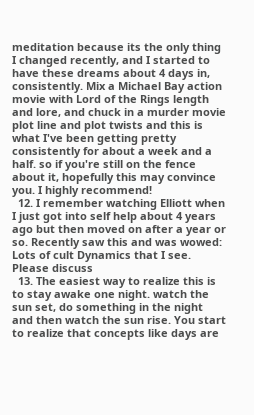meditation because its the only thing I changed recently, and I started to have these dreams about 4 days in, consistently. Mix a Michael Bay action movie with Lord of the Rings length and lore, and chuck in a murder movie plot line and plot twists and this is what I've been getting pretty consistently for about a week and a half. so if you're still on the fence about it, hopefully this may convince you. I highly recommend!
  12. I remember watching Elliott when I just got into self help about 4 years ago but then moved on after a year or so. Recently saw this and was wowed: Lots of cult Dynamics that I see. Please discuss
  13. The easiest way to realize this is to stay awake one night. watch the sun set, do something in the night and then watch the sun rise. You start to realize that concepts like days are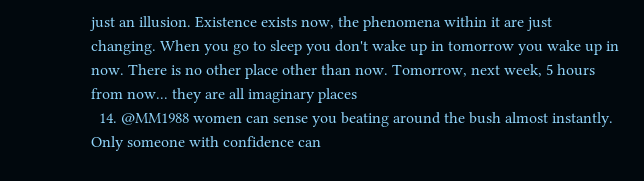just an illusion. Existence exists now, the phenomena within it are just changing. When you go to sleep you don't wake up in tomorrow you wake up in now. There is no other place other than now. Tomorrow, next week, 5 hours from now... they are all imaginary places
  14. @MM1988 women can sense you beating around the bush almost instantly. Only someone with confidence can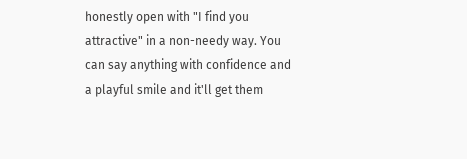honestly open with "I find you attractive" in a non-needy way. You can say anything with confidence and a playful smile and it'll get them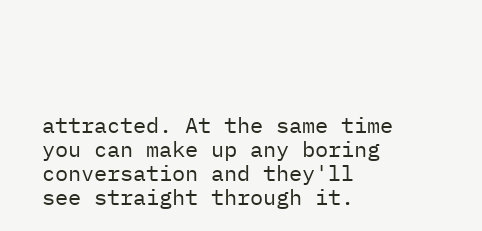attracted. At the same time you can make up any boring conversation and they'll see straight through it.